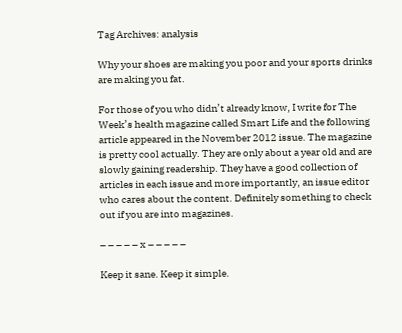Tag Archives: analysis

Why your shoes are making you poor and your sports drinks are making you fat.

For those of you who didn’t already know, I write for The Week’s health magazine called Smart Life and the following article appeared in the November 2012 issue. The magazine is pretty cool actually. They are only about a year old and are slowly gaining readership. They have a good collection of articles in each issue and more importantly, an issue editor who cares about the content. Definitely something to check out if you are into magazines.

– – – – – x – – – – –

Keep it sane. Keep it simple.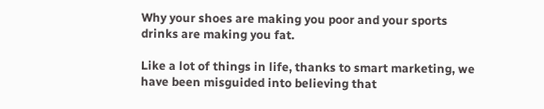Why your shoes are making you poor and your sports drinks are making you fat.

Like a lot of things in life, thanks to smart marketing, we have been misguided into believing that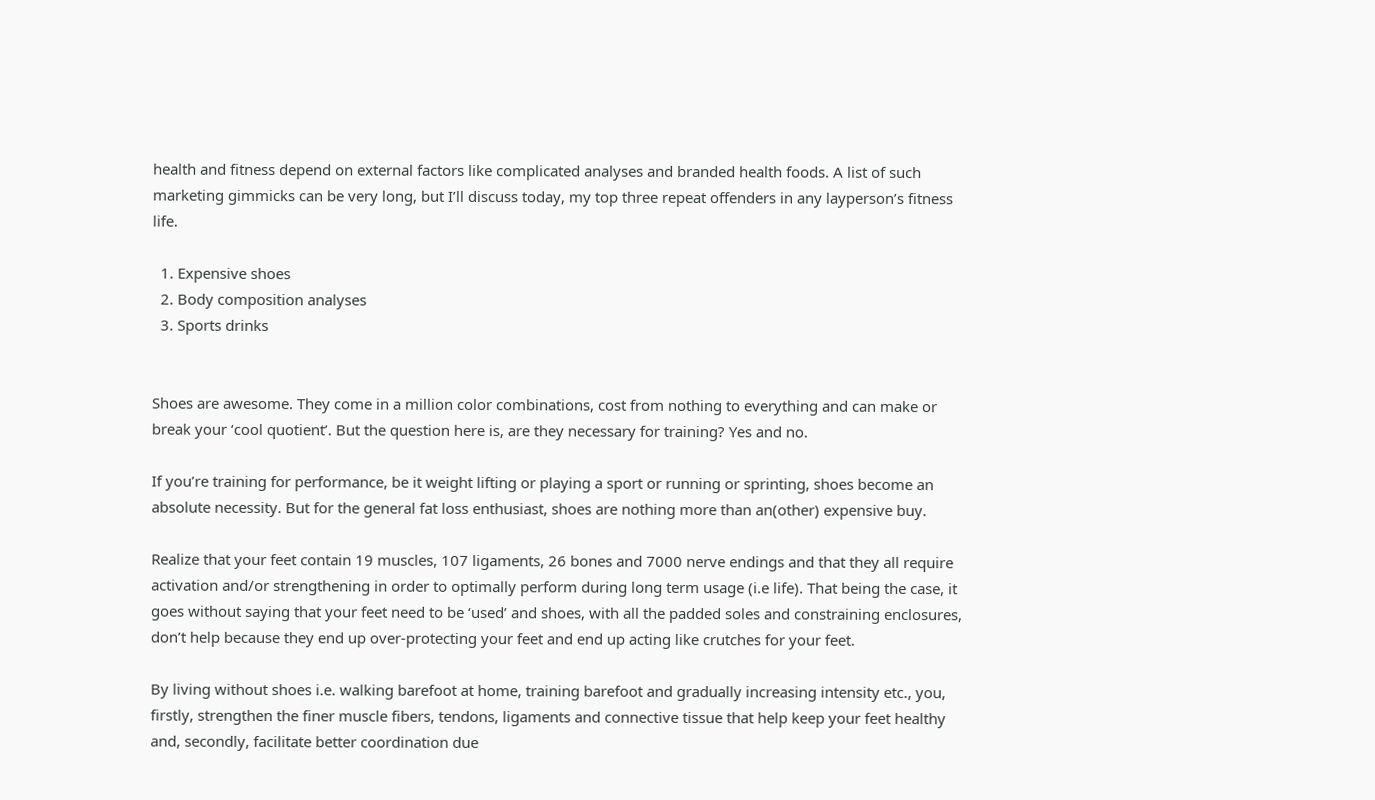health and fitness depend on external factors like complicated analyses and branded health foods. A list of such marketing gimmicks can be very long, but I’ll discuss today, my top three repeat offenders in any layperson’s fitness life.

  1. Expensive shoes
  2. Body composition analyses
  3. Sports drinks


Shoes are awesome. They come in a million color combinations, cost from nothing to everything and can make or break your ‘cool quotient’. But the question here is, are they necessary for training? Yes and no.

If you’re training for performance, be it weight lifting or playing a sport or running or sprinting, shoes become an absolute necessity. But for the general fat loss enthusiast, shoes are nothing more than an(other) expensive buy.

Realize that your feet contain 19 muscles, 107 ligaments, 26 bones and 7000 nerve endings and that they all require activation and/or strengthening in order to optimally perform during long term usage (i.e life). That being the case, it goes without saying that your feet need to be ‘used’ and shoes, with all the padded soles and constraining enclosures, don’t help because they end up over-protecting your feet and end up acting like crutches for your feet.

By living without shoes i.e. walking barefoot at home, training barefoot and gradually increasing intensity etc., you, firstly, strengthen the finer muscle fibers, tendons, ligaments and connective tissue that help keep your feet healthy and, secondly, facilitate better coordination due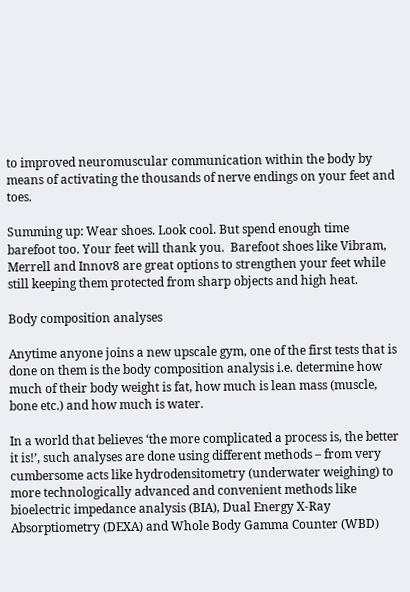to improved neuromuscular communication within the body by means of activating the thousands of nerve endings on your feet and toes.

Summing up: Wear shoes. Look cool. But spend enough time barefoot too. Your feet will thank you.  Barefoot shoes like Vibram, Merrell and Innov8 are great options to strengthen your feet while still keeping them protected from sharp objects and high heat.

Body composition analyses

Anytime anyone joins a new upscale gym, one of the first tests that is done on them is the body composition analysis i.e. determine how much of their body weight is fat, how much is lean mass (muscle, bone etc.) and how much is water.

In a world that believes ‘the more complicated a process is, the better it is!’, such analyses are done using different methods – from very cumbersome acts like hydrodensitometry (underwater weighing) to more technologically advanced and convenient methods like bioelectric impedance analysis (BIA), Dual Energy X-Ray Absorptiometry (DEXA) and Whole Body Gamma Counter (WBD)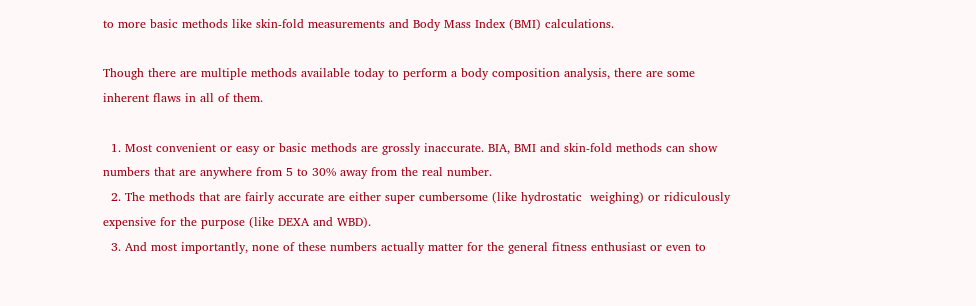to more basic methods like skin-fold measurements and Body Mass Index (BMI) calculations.

Though there are multiple methods available today to perform a body composition analysis, there are some inherent flaws in all of them.

  1. Most convenient or easy or basic methods are grossly inaccurate. BIA, BMI and skin-fold methods can show numbers that are anywhere from 5 to 30% away from the real number.
  2. The methods that are fairly accurate are either super cumbersome (like hydrostatic  weighing) or ridiculously expensive for the purpose (like DEXA and WBD).
  3. And most importantly, none of these numbers actually matter for the general fitness enthusiast or even to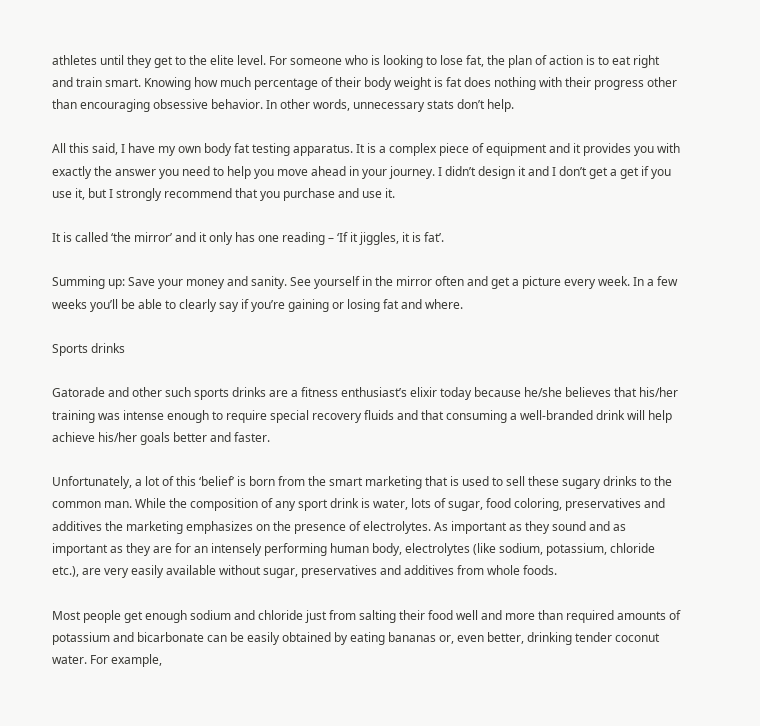athletes until they get to the elite level. For someone who is looking to lose fat, the plan of action is to eat right and train smart. Knowing how much percentage of their body weight is fat does nothing with their progress other than encouraging obsessive behavior. In other words, unnecessary stats don’t help.

All this said, I have my own body fat testing apparatus. It is a complex piece of equipment and it provides you with exactly the answer you need to help you move ahead in your journey. I didn’t design it and I don’t get a get if you use it, but I strongly recommend that you purchase and use it.

It is called ‘the mirror’ and it only has one reading – ‘If it jiggles, it is fat’.

Summing up: Save your money and sanity. See yourself in the mirror often and get a picture every week. In a few weeks you’ll be able to clearly say if you’re gaining or losing fat and where.

Sports drinks

Gatorade and other such sports drinks are a fitness enthusiast’s elixir today because he/she believes that his/her training was intense enough to require special recovery fluids and that consuming a well-branded drink will help achieve his/her goals better and faster.

Unfortunately, a lot of this ‘belief’ is born from the smart marketing that is used to sell these sugary drinks to the common man. While the composition of any sport drink is water, lots of sugar, food coloring, preservatives and additives the marketing emphasizes on the presence of electrolytes. As important as they sound and as important as they are for an intensely performing human body, electrolytes (like sodium, potassium, chloride etc.), are very easily available without sugar, preservatives and additives from whole foods.

Most people get enough sodium and chloride just from salting their food well and more than required amounts of potassium and bicarbonate can be easily obtained by eating bananas or, even better, drinking tender coconut water. For example,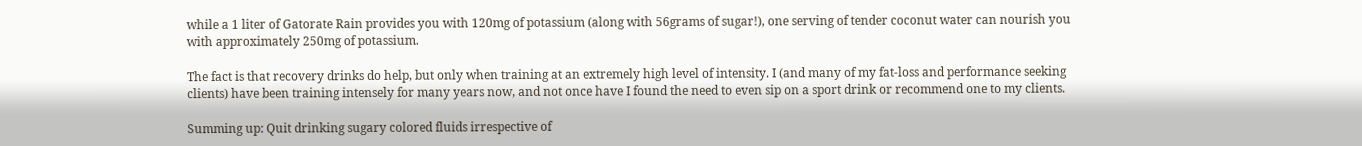while a 1 liter of Gatorate Rain provides you with 120mg of potassium (along with 56grams of sugar!), one serving of tender coconut water can nourish you with approximately 250mg of potassium.

The fact is that recovery drinks do help, but only when training at an extremely high level of intensity. I (and many of my fat-loss and performance seeking clients) have been training intensely for many years now, and not once have I found the need to even sip on a sport drink or recommend one to my clients.

Summing up: Quit drinking sugary colored fluids irrespective of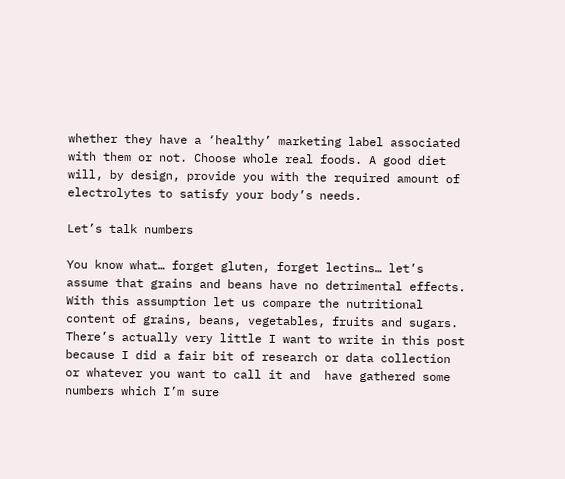whether they have a ‘healthy’ marketing label associated with them or not. Choose whole real foods. A good diet will, by design, provide you with the required amount of electrolytes to satisfy your body’s needs.

Let’s talk numbers

You know what… forget gluten, forget lectins… let’s assume that grains and beans have no detrimental effects. With this assumption let us compare the nutritional content of grains, beans, vegetables, fruits and sugars. There’s actually very little I want to write in this post because I did a fair bit of research or data collection or whatever you want to call it and  have gathered some numbers which I’m sure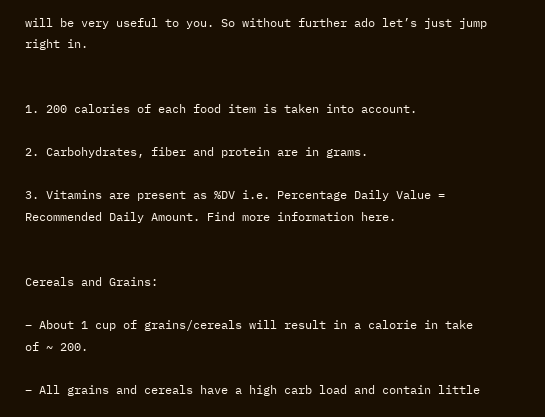will be very useful to you. So without further ado let’s just jump right in.


1. 200 calories of each food item is taken into account.

2. Carbohydrates, fiber and protein are in grams.

3. Vitamins are present as %DV i.e. Percentage Daily Value = Recommended Daily Amount. Find more information here.


Cereals and Grains:

– About 1 cup of grains/cereals will result in a calorie in take of ~ 200.

– All grains and cereals have a high carb load and contain little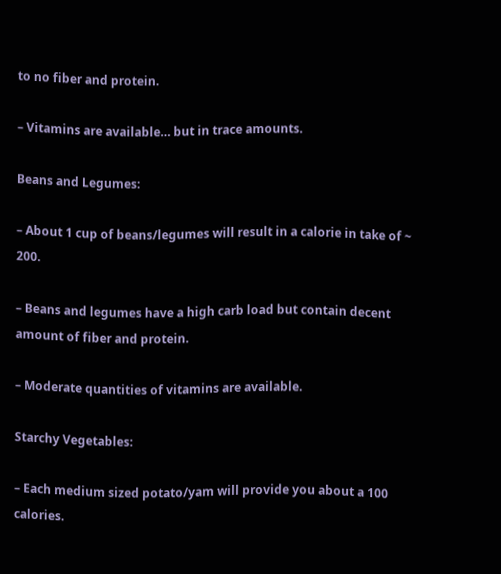to no fiber and protein.

– Vitamins are available… but in trace amounts.

Beans and Legumes:

– About 1 cup of beans/legumes will result in a calorie in take of ~ 200.

– Beans and legumes have a high carb load but contain decent amount of fiber and protein.

– Moderate quantities of vitamins are available.

Starchy Vegetables:

– Each medium sized potato/yam will provide you about a 100 calories.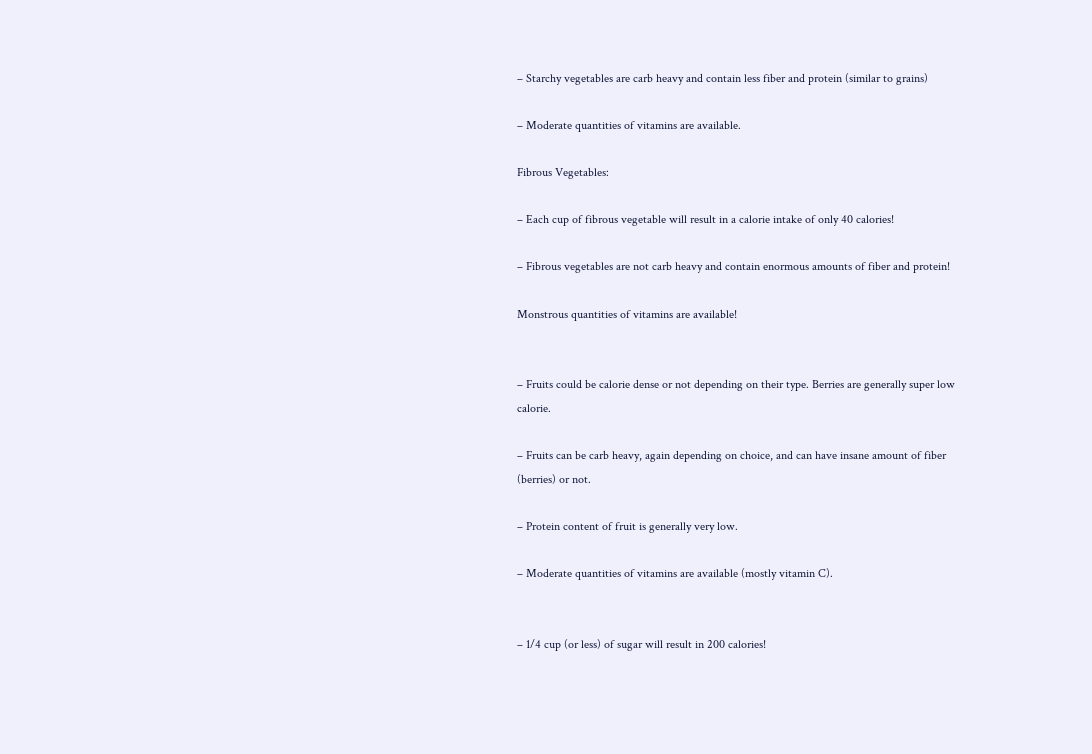– Starchy vegetables are carb heavy and contain less fiber and protein (similar to grains)

– Moderate quantities of vitamins are available.

Fibrous Vegetables:

– Each cup of fibrous vegetable will result in a calorie intake of only 40 calories!

– Fibrous vegetables are not carb heavy and contain enormous amounts of fiber and protein!

Monstrous quantities of vitamins are available!


– Fruits could be calorie dense or not depending on their type. Berries are generally super low calorie.

– Fruits can be carb heavy, again depending on choice, and can have insane amount of fiber (berries) or not.

– Protein content of fruit is generally very low.

– Moderate quantities of vitamins are available (mostly vitamin C).


– 1/4 cup (or less) of sugar will result in 200 calories!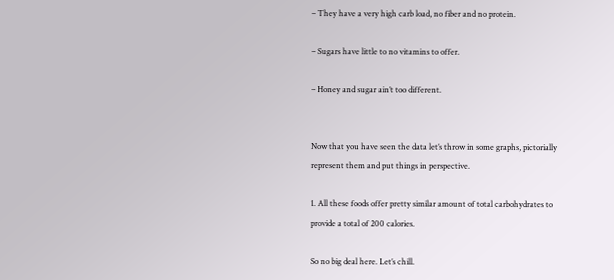– They have a very high carb load, no fiber and no protein.

– Sugars have little to no vitamins to offer.

– Honey and sugar ain’t too different.


Now that you have seen the data let’s throw in some graphs, pictorially represent them and put things in perspective.

1. All these foods offer pretty similar amount of total carbohydrates to provide a total of 200 calories.

So no big deal here. Let’s chill.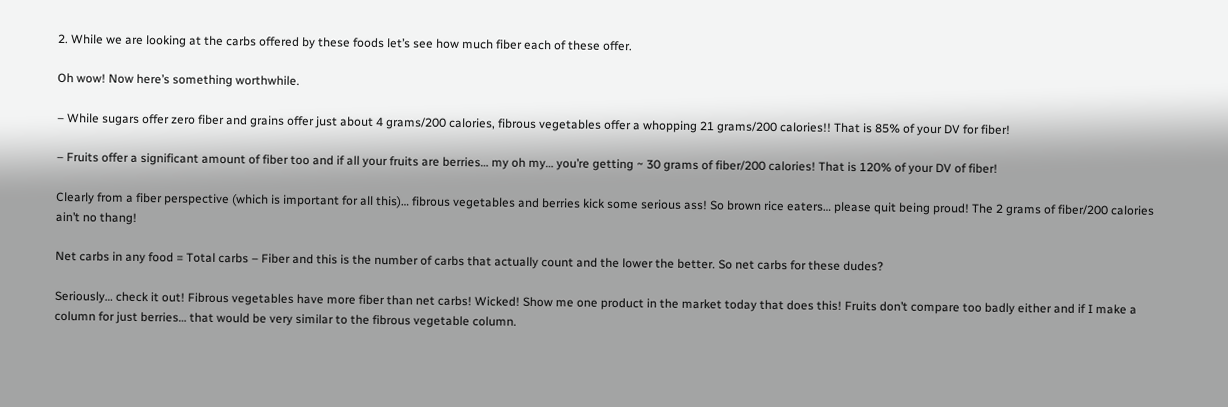2. While we are looking at the carbs offered by these foods let’s see how much fiber each of these offer.

Oh wow! Now here’s something worthwhile.

– While sugars offer zero fiber and grains offer just about 4 grams/200 calories, fibrous vegetables offer a whopping 21 grams/200 calories!! That is 85% of your DV for fiber!

– Fruits offer a significant amount of fiber too and if all your fruits are berries… my oh my… you’re getting ~ 30 grams of fiber/200 calories! That is 120% of your DV of fiber!

Clearly from a fiber perspective (which is important for all this)… fibrous vegetables and berries kick some serious ass! So brown rice eaters… please quit being proud! The 2 grams of fiber/200 calories ain’t no thang!

Net carbs in any food = Total carbs – Fiber and this is the number of carbs that actually count and the lower the better. So net carbs for these dudes?

Seriously… check it out! Fibrous vegetables have more fiber than net carbs! Wicked! Show me one product in the market today that does this! Fruits don’t compare too badly either and if I make a column for just berries… that would be very similar to the fibrous vegetable column.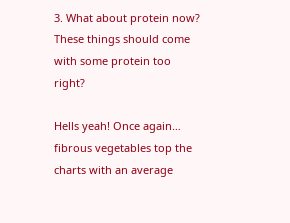3. What about protein now? These things should come with some protein too right?

Hells yeah! Once again… fibrous vegetables top the charts with an average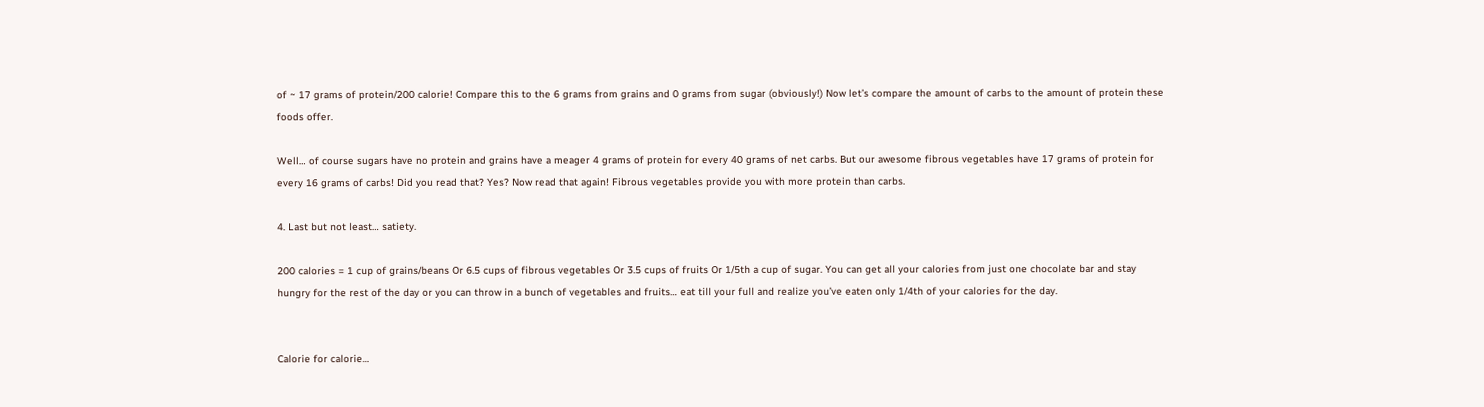of ~ 17 grams of protein/200 calorie! Compare this to the 6 grams from grains and 0 grams from sugar (obviously!) Now let’s compare the amount of carbs to the amount of protein these foods offer.

Well… of course sugars have no protein and grains have a meager 4 grams of protein for every 40 grams of net carbs. But our awesome fibrous vegetables have 17 grams of protein for every 16 grams of carbs! Did you read that? Yes? Now read that again! Fibrous vegetables provide you with more protein than carbs.

4. Last but not least… satiety.

200 calories = 1 cup of grains/beans Or 6.5 cups of fibrous vegetables Or 3.5 cups of fruits Or 1/5th a cup of sugar. You can get all your calories from just one chocolate bar and stay hungry for the rest of the day or you can throw in a bunch of vegetables and fruits… eat till your full and realize you’ve eaten only 1/4th of your calories for the day.


Calorie for calorie…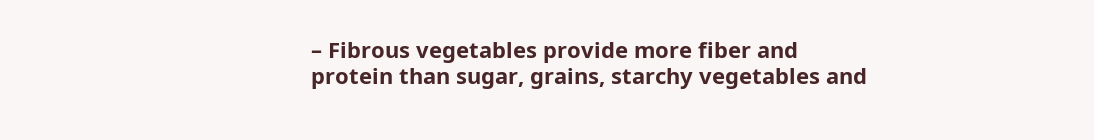– Fibrous vegetables provide more fiber and protein than sugar, grains, starchy vegetables and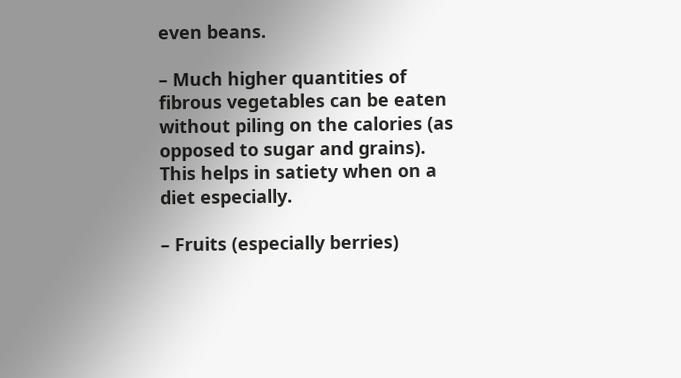even beans.

– Much higher quantities of fibrous vegetables can be eaten without piling on the calories (as opposed to sugar and grains). This helps in satiety when on a diet especially.

– Fruits (especially berries)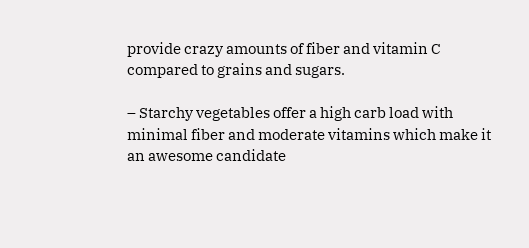provide crazy amounts of fiber and vitamin C compared to grains and sugars.

– Starchy vegetables offer a high carb load with minimal fiber and moderate vitamins which make it an awesome candidate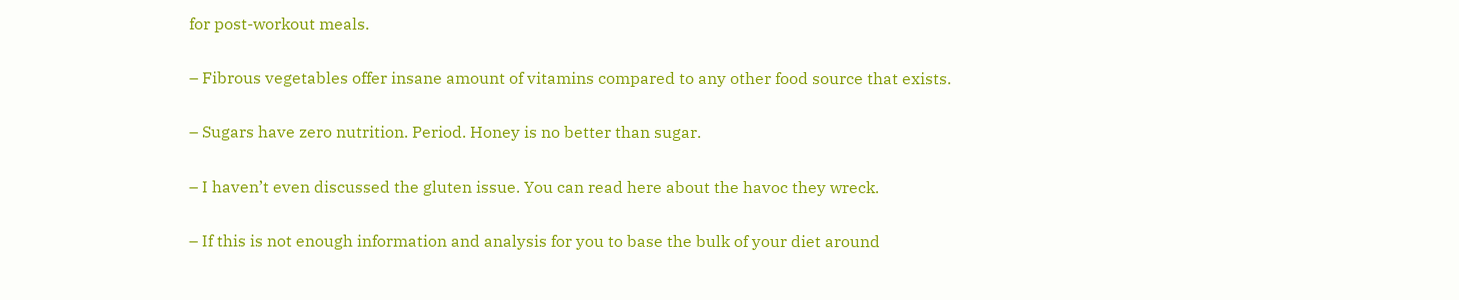for post-workout meals.

– Fibrous vegetables offer insane amount of vitamins compared to any other food source that exists.

– Sugars have zero nutrition. Period. Honey is no better than sugar.

– I haven’t even discussed the gluten issue. You can read here about the havoc they wreck.

– If this is not enough information and analysis for you to base the bulk of your diet around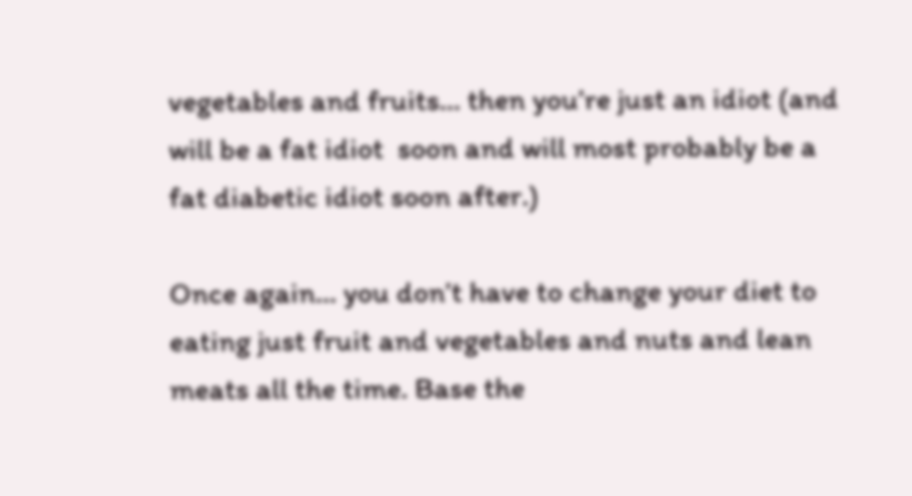vegetables and fruits… then you’re just an idiot (and will be a fat idiot  soon and will most probably be a fat diabetic idiot soon after.)

Once again… you don’t have to change your diet to eating just fruit and vegetables and nuts and lean meats all the time. Base the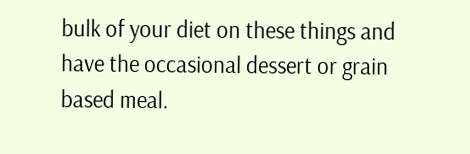bulk of your diet on these things and have the occasional dessert or grain based meal.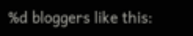%d bloggers like this: